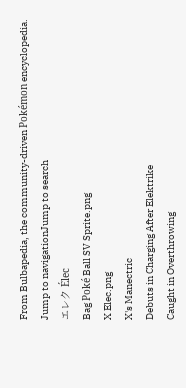From Bulbapedia, the community-driven Pokémon encyclopedia.
Jump to navigationJump to search
エレク Élec
Bag Poké Ball SV Sprite.png
X Elec.png
X's Manectric
Debuts in Charging After Elektrike
Caught in Overthrowing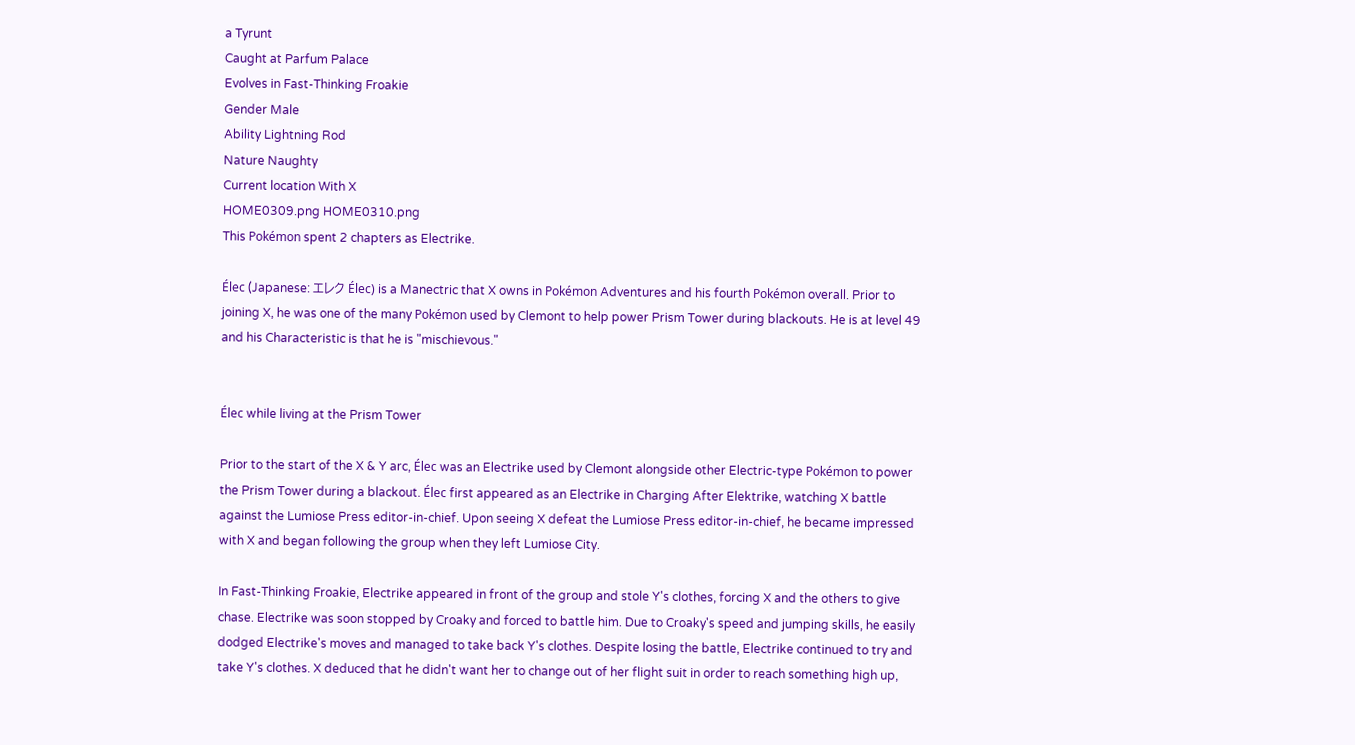a Tyrunt
Caught at Parfum Palace
Evolves in Fast-Thinking Froakie
Gender Male
Ability Lightning Rod
Nature Naughty
Current location With X
HOME0309.png HOME0310.png
This Pokémon spent 2 chapters as Electrike.

Élec (Japanese: エレク Élec) is a Manectric that X owns in Pokémon Adventures and his fourth Pokémon overall. Prior to joining X, he was one of the many Pokémon used by Clemont to help power Prism Tower during blackouts. He is at level 49 and his Characteristic is that he is "mischievous."


Élec while living at the Prism Tower

Prior to the start of the X & Y arc, Élec was an Electrike used by Clemont alongside other Electric-type Pokémon to power the Prism Tower during a blackout. Élec first appeared as an Electrike in Charging After Elektrike, watching X battle against the Lumiose Press editor-in-chief. Upon seeing X defeat the Lumiose Press editor-in-chief, he became impressed with X and began following the group when they left Lumiose City.

In Fast-Thinking Froakie, Electrike appeared in front of the group and stole Y's clothes, forcing X and the others to give chase. Electrike was soon stopped by Croaky and forced to battle him. Due to Croaky's speed and jumping skills, he easily dodged Electrike's moves and managed to take back Y's clothes. Despite losing the battle, Electrike continued to try and take Y's clothes. X deduced that he didn't want her to change out of her flight suit in order to reach something high up,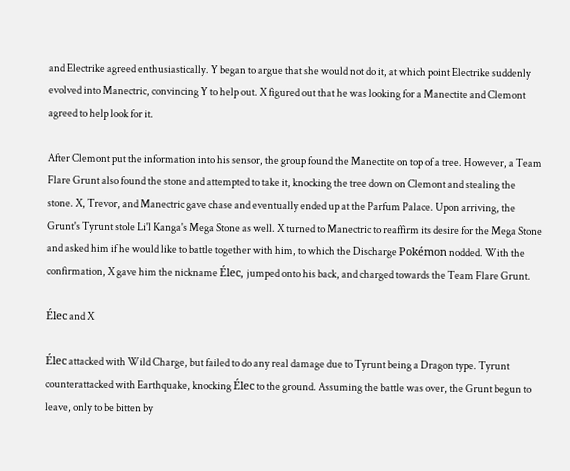and Electrike agreed enthusiastically. Y began to argue that she would not do it, at which point Electrike suddenly evolved into Manectric, convincing Y to help out. X figured out that he was looking for a Manectite and Clemont agreed to help look for it.

After Clemont put the information into his sensor, the group found the Manectite on top of a tree. However, a Team Flare Grunt also found the stone and attempted to take it, knocking the tree down on Clemont and stealing the stone. X, Trevor, and Manectric gave chase and eventually ended up at the Parfum Palace. Upon arriving, the Grunt's Tyrunt stole Li'l Kanga's Mega Stone as well. X turned to Manectric to reaffirm its desire for the Mega Stone and asked him if he would like to battle together with him, to which the Discharge Pokémon nodded. With the confirmation, X gave him the nickname Élec, jumped onto his back, and charged towards the Team Flare Grunt.

Élec and X

Élec attacked with Wild Charge, but failed to do any real damage due to Tyrunt being a Dragon type. Tyrunt counterattacked with Earthquake, knocking Élec to the ground. Assuming the battle was over, the Grunt begun to leave, only to be bitten by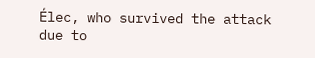Élec, who survived the attack due to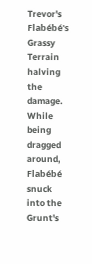Trevor's Flabébé's Grassy Terrain halving the damage. While being dragged around, Flabébé snuck into the Grunt's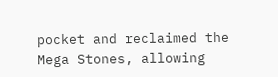pocket and reclaimed the Mega Stones, allowing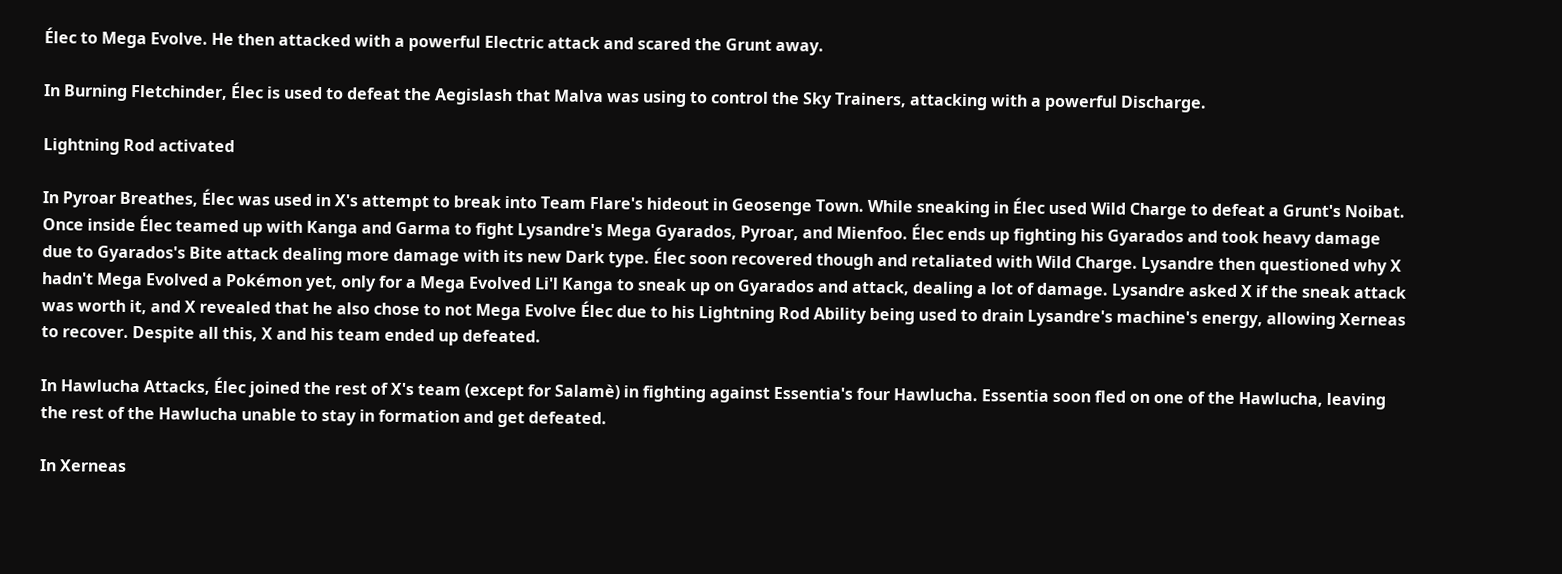Élec to Mega Evolve. He then attacked with a powerful Electric attack and scared the Grunt away.

In Burning Fletchinder, Élec is used to defeat the Aegislash that Malva was using to control the Sky Trainers, attacking with a powerful Discharge.

Lightning Rod activated

In Pyroar Breathes, Élec was used in X's attempt to break into Team Flare's hideout in Geosenge Town. While sneaking in Élec used Wild Charge to defeat a Grunt's Noibat. Once inside Élec teamed up with Kanga and Garma to fight Lysandre's Mega Gyarados, Pyroar, and Mienfoo. Élec ends up fighting his Gyarados and took heavy damage due to Gyarados's Bite attack dealing more damage with its new Dark type. Élec soon recovered though and retaliated with Wild Charge. Lysandre then questioned why X hadn't Mega Evolved a Pokémon yet, only for a Mega Evolved Li'l Kanga to sneak up on Gyarados and attack, dealing a lot of damage. Lysandre asked X if the sneak attack was worth it, and X revealed that he also chose to not Mega Evolve Élec due to his Lightning Rod Ability being used to drain Lysandre's machine's energy, allowing Xerneas to recover. Despite all this, X and his team ended up defeated.

In Hawlucha Attacks, Élec joined the rest of X's team (except for Salamè) in fighting against Essentia's four Hawlucha. Essentia soon fled on one of the Hawlucha, leaving the rest of the Hawlucha unable to stay in formation and get defeated.

In Xerneas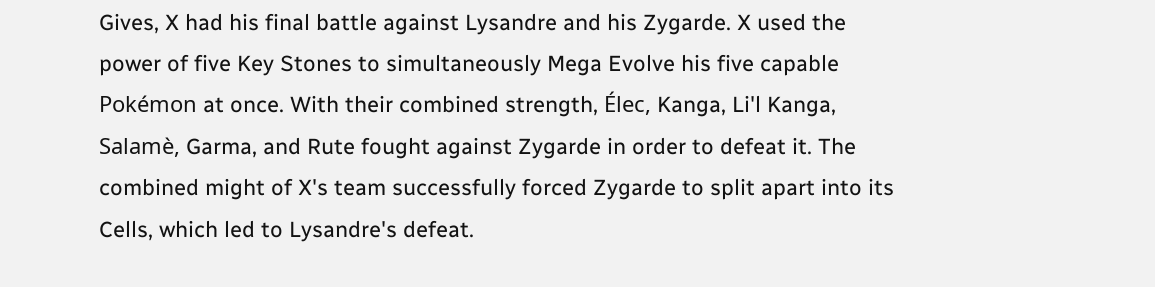Gives, X had his final battle against Lysandre and his Zygarde. X used the power of five Key Stones to simultaneously Mega Evolve his five capable Pokémon at once. With their combined strength, Élec, Kanga, Li'l Kanga, Salamè, Garma, and Rute fought against Zygarde in order to defeat it. The combined might of X's team successfully forced Zygarde to split apart into its Cells, which led to Lysandre's defeat.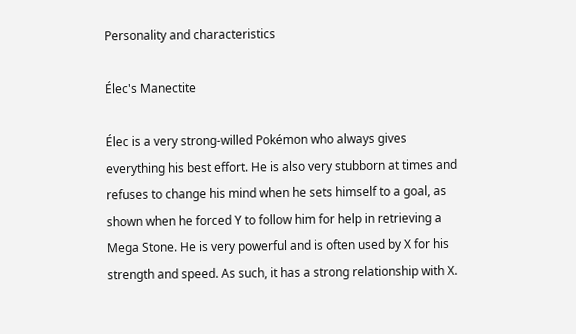Personality and characteristics

Élec's Manectite

Élec is a very strong-willed Pokémon who always gives everything his best effort. He is also very stubborn at times and refuses to change his mind when he sets himself to a goal, as shown when he forced Y to follow him for help in retrieving a Mega Stone. He is very powerful and is often used by X for his strength and speed. As such, it has a strong relationship with X.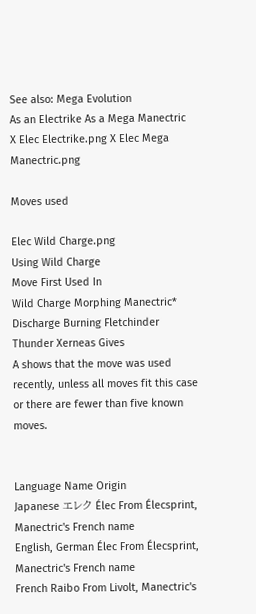See also: Mega Evolution
As an Electrike As a Mega Manectric
X Elec Electrike.png X Elec Mega Manectric.png

Moves used

Elec Wild Charge.png
Using Wild Charge
Move First Used In
Wild Charge Morphing Manectric*
Discharge Burning Fletchinder
Thunder Xerneas Gives
A shows that the move was used recently, unless all moves fit this case or there are fewer than five known moves.


Language Name Origin
Japanese エレク Élec From Élecsprint, Manectric's French name
English, German Élec From Élecsprint, Manectric's French name
French Raibo From Livolt, Manectric's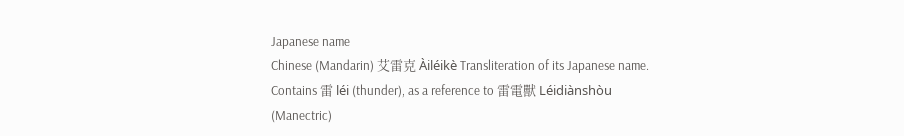Japanese name
Chinese (Mandarin) 艾雷克 Àiléikè Transliteration of its Japanese name. Contains 雷 léi (thunder), as a reference to 雷電獸 Léidiànshòu (Manectric)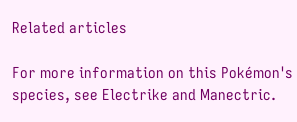Related articles

For more information on this Pokémon's species, see Electrike and Manectric.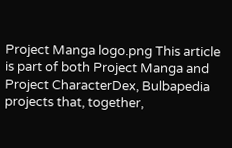Project Manga logo.png This article is part of both Project Manga and Project CharacterDex, Bulbapedia projects that, together,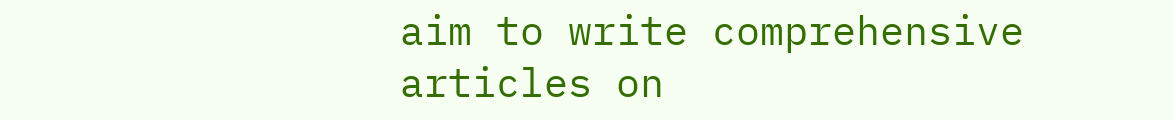aim to write comprehensive articles on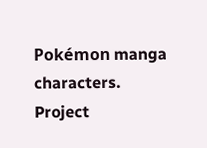Pokémon manga characters. Project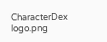CharacterDex logo.png